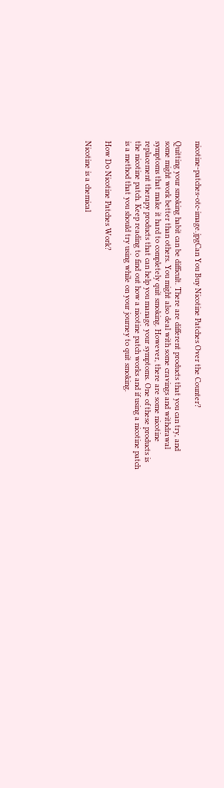nicotine-patches-otc-image.jpgCan You Buy Nicotine Patches Over the Counter?

Quitting your smoking habit can be difficult. There are different products that you can try, and some might work better than others. You might also deal with some cravings and withdrawal symptoms that make it hard to completely quit smoking. However, there are some nicotine replacement therapy products that can help you manage your symptoms. One of these products is the nicotine patch. Keep reading to find out how a nicotine patch works and if using a nicotine patch is a method that you should try using while on your journey to quit smoking.

How Do Nicotine Patches Work?

Nicotine is a chemical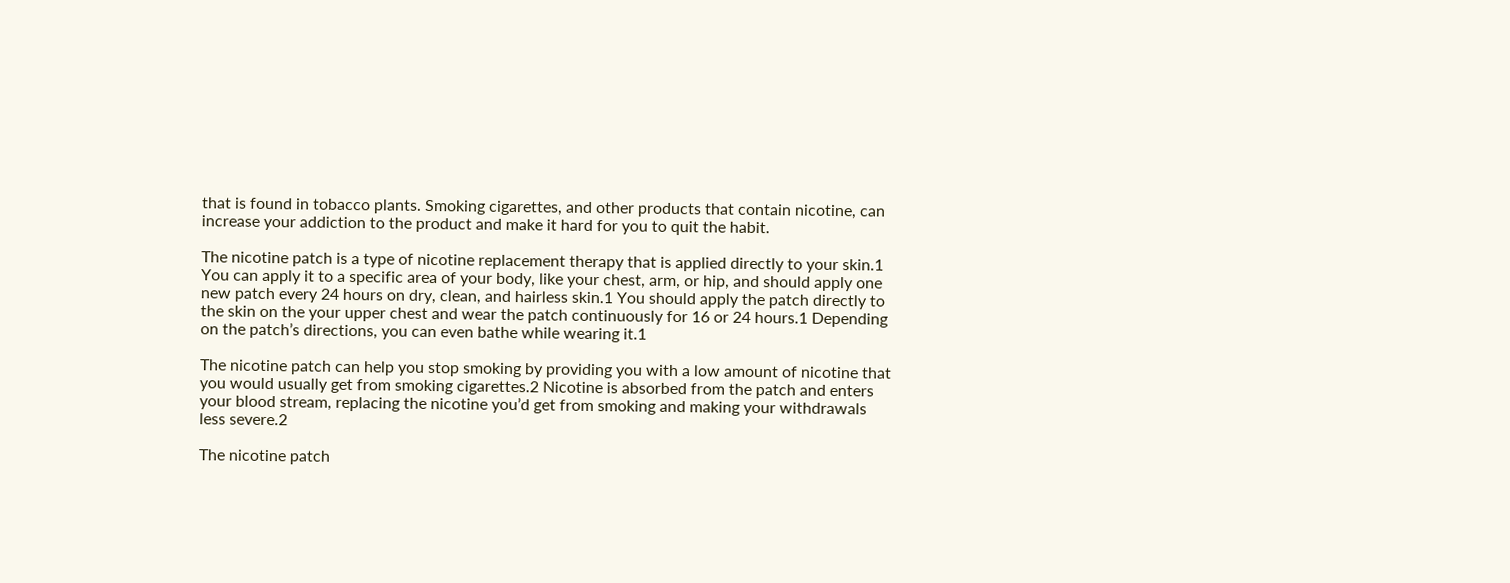that is found in tobacco plants. Smoking cigarettes, and other products that contain nicotine, can increase your addiction to the product and make it hard for you to quit the habit.

The nicotine patch is a type of nicotine replacement therapy that is applied directly to your skin.1 You can apply it to a specific area of your body, like your chest, arm, or hip, and should apply one new patch every 24 hours on dry, clean, and hairless skin.1 You should apply the patch directly to the skin on the your upper chest and wear the patch continuously for 16 or 24 hours.1 Depending on the patch’s directions, you can even bathe while wearing it.1

The nicotine patch can help you stop smoking by providing you with a low amount of nicotine that you would usually get from smoking cigarettes.2 Nicotine is absorbed from the patch and enters your blood stream, replacing the nicotine you’d get from smoking and making your withdrawals less severe.2

The nicotine patch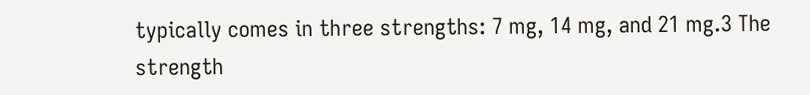typically comes in three strengths: 7 mg, 14 mg, and 21 mg.3 The strength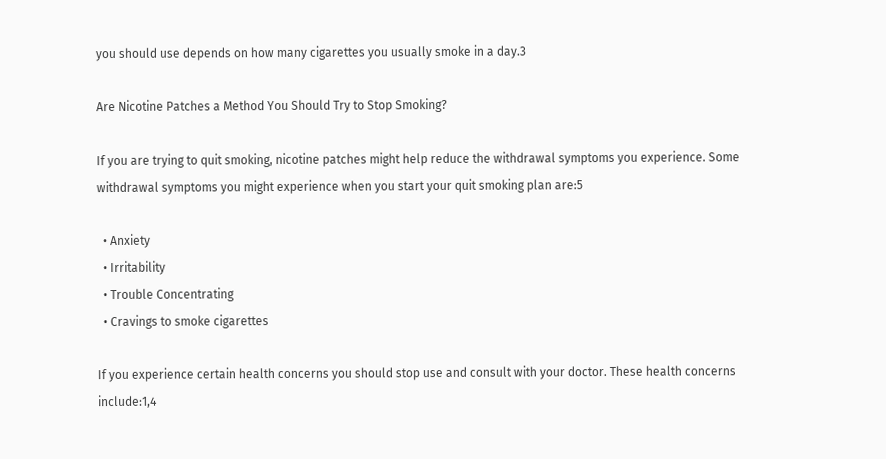you should use depends on how many cigarettes you usually smoke in a day.3

Are Nicotine Patches a Method You Should Try to Stop Smoking?

If you are trying to quit smoking, nicotine patches might help reduce the withdrawal symptoms you experience. Some withdrawal symptoms you might experience when you start your quit smoking plan are:5

  • Anxiety
  • Irritability
  • Trouble Concentrating
  • Cravings to smoke cigarettes

If you experience certain health concerns you should stop use and consult with your doctor. These health concerns include:1,4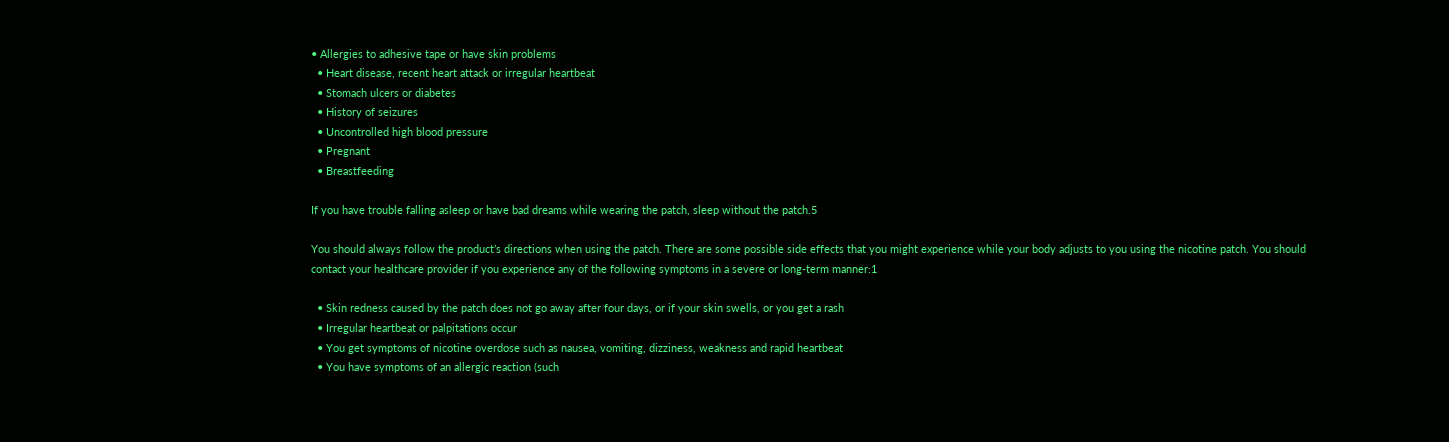• Allergies to adhesive tape or have skin problems
  • Heart disease, recent heart attack or irregular heartbeat
  • Stomach ulcers or diabetes
  • History of seizures
  • Uncontrolled high blood pressure
  • Pregnant
  • Breastfeeding

If you have trouble falling asleep or have bad dreams while wearing the patch, sleep without the patch.5

You should always follow the product’s directions when using the patch. There are some possible side effects that you might experience while your body adjusts to you using the nicotine patch. You should contact your healthcare provider if you experience any of the following symptoms in a severe or long-term manner:1

  • Skin redness caused by the patch does not go away after four days, or if your skin swells, or you get a rash
  • Irregular heartbeat or palpitations occur
  • You get symptoms of nicotine overdose such as nausea, vomiting, dizziness, weakness and rapid heartbeat
  • You have symptoms of an allergic reaction (such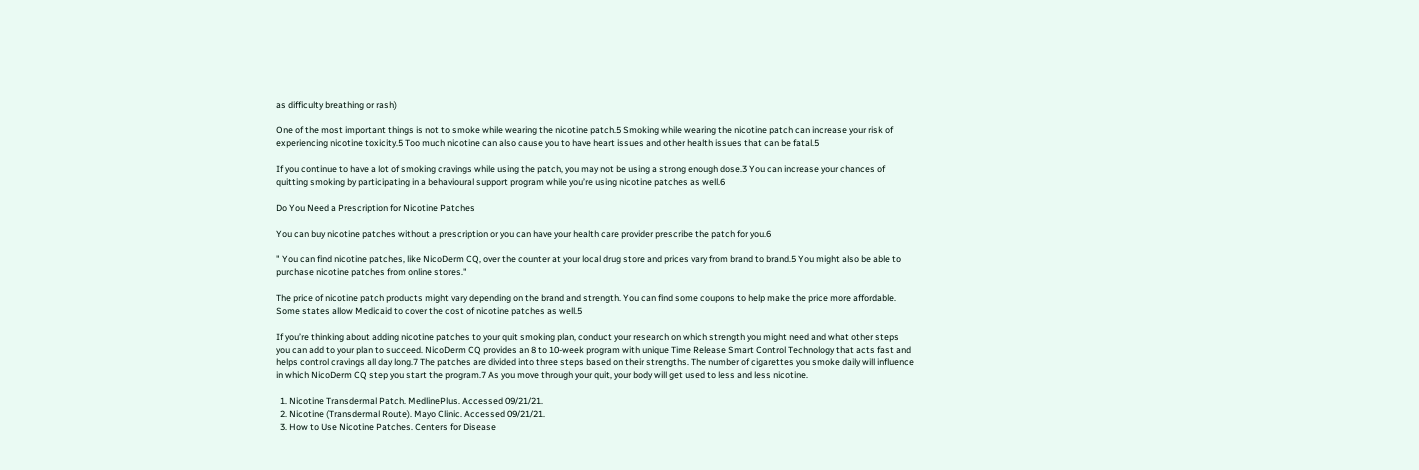as difficulty breathing or rash)

One of the most important things is not to smoke while wearing the nicotine patch.5 Smoking while wearing the nicotine patch can increase your risk of experiencing nicotine toxicity.5 Too much nicotine can also cause you to have heart issues and other health issues that can be fatal.5

If you continue to have a lot of smoking cravings while using the patch, you may not be using a strong enough dose.3 You can increase your chances of quitting smoking by participating in a behavioural support program while you’re using nicotine patches as well.6

Do You Need a Prescription for Nicotine Patches

You can buy nicotine patches without a prescription or you can have your health care provider prescribe the patch for you.6

" You can find nicotine patches, like NicoDerm CQ, over the counter at your local drug store and prices vary from brand to brand.5 You might also be able to purchase nicotine patches from online stores."

The price of nicotine patch products might vary depending on the brand and strength. You can find some coupons to help make the price more affordable. Some states allow Medicaid to cover the cost of nicotine patches as well.5

If you’re thinking about adding nicotine patches to your quit smoking plan, conduct your research on which strength you might need and what other steps you can add to your plan to succeed. NicoDerm CQ provides an 8 to 10-week program with unique Time Release Smart Control Technology that acts fast and helps control cravings all day long.7 The patches are divided into three steps based on their strengths. The number of cigarettes you smoke daily will influence in which NicoDerm CQ step you start the program.7 As you move through your quit, your body will get used to less and less nicotine.

  1. Nicotine Transdermal Patch. MedlinePlus. Accessed 09/21/21.
  2. Nicotine (Transdermal Route). Mayo Clinic. Accessed 09/21/21.
  3. How to Use Nicotine Patches. Centers for Disease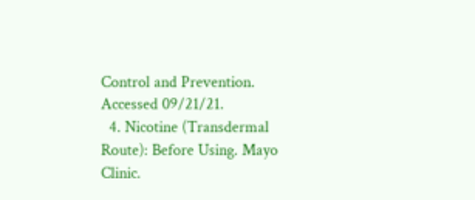Control and Prevention. Accessed 09/21/21.
  4. Nicotine (Transdermal Route): Before Using. Mayo Clinic.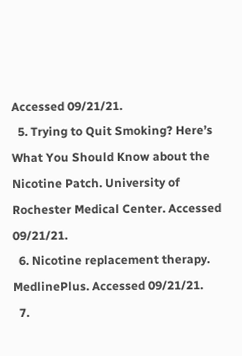Accessed 09/21/21.
  5. Trying to Quit Smoking? Here’s What You Should Know about the Nicotine Patch. University of Rochester Medical Center. Accessed 09/21/21.
  6. Nicotine replacement therapy. MedlinePlus. Accessed 09/21/21.
  7.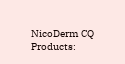NicoDerm CQ Products: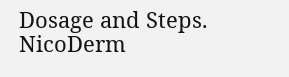Dosage and Steps. NicoDerm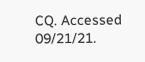CQ. Accessed 09/21/21.